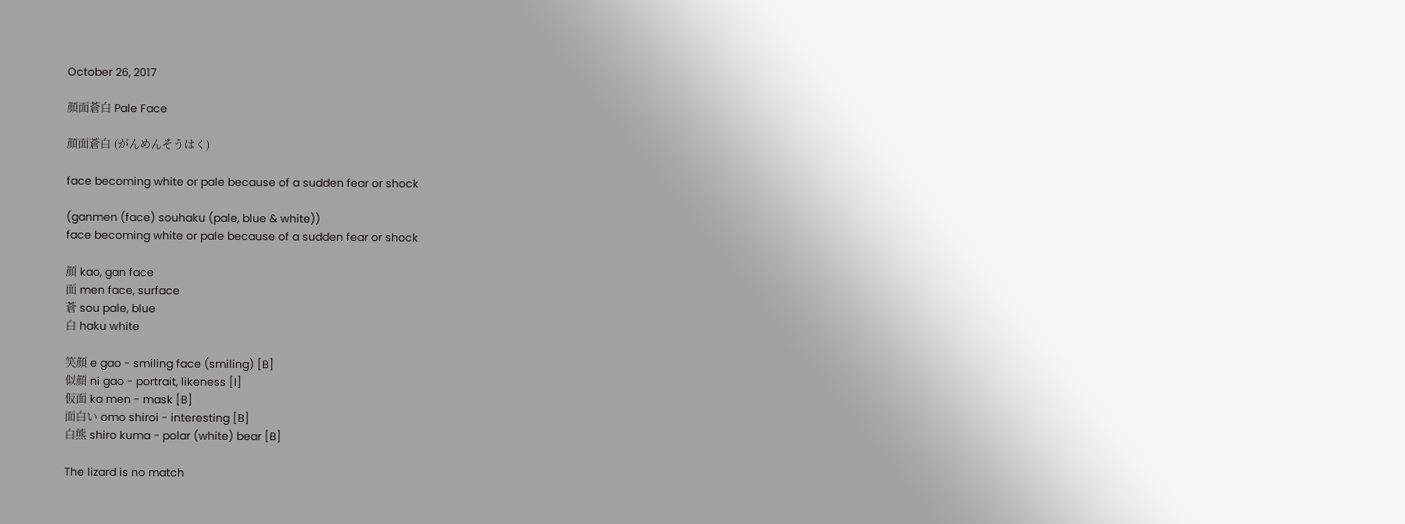October 26, 2017

顔面蒼白 Pale Face

顔面蒼白 (がんめんそうはく)

face becoming white or pale because of a sudden fear or shock

(ganmen (face) souhaku (pale, blue & white))
face becoming white or pale because of a sudden fear or shock

顔 kao, gan face
面 men face, surface
蒼 sou pale, blue
白 haku white

笑顔 e gao - smiling face (smiling) [B]
似顔 ni gao - portrait, likeness [I]
仮面 ka men - mask [B]
面白い omo shiroi - interesting [B]
白熊 shiro kuma - polar (white) bear [B]

The lizard is no match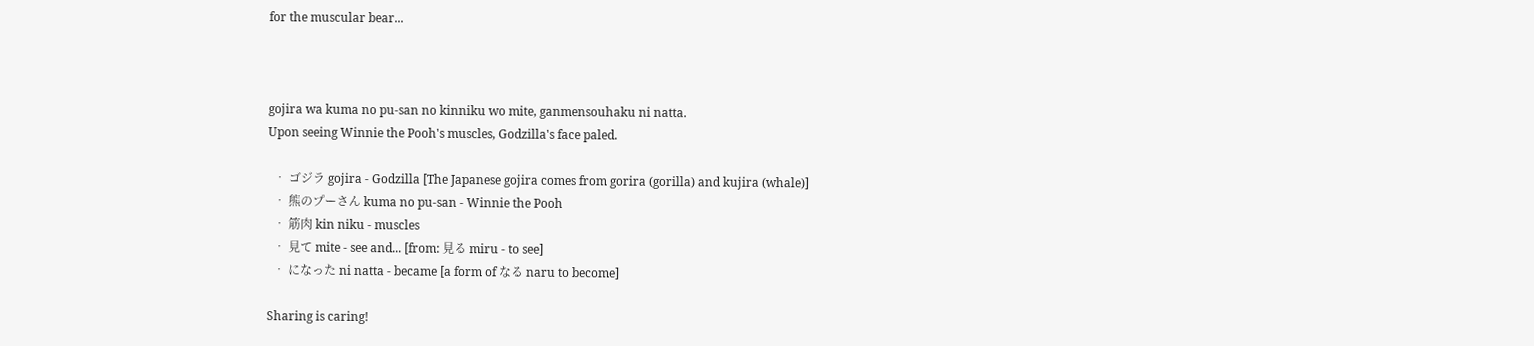for the muscular bear...



gojira wa kuma no pu-san no kinniku wo mite, ganmensouhaku ni natta.
Upon seeing Winnie the Pooh's muscles, Godzilla's face paled.

  • ゴジラ gojira - Godzilla [The Japanese gojira comes from gorira (gorilla) and kujira (whale)]
  • 熊のプーさん kuma no pu-san - Winnie the Pooh
  • 筋肉 kin niku - muscles
  • 見て mite - see and... [from: 見る miru - to see]
  • になった ni natta - became [a form of なる naru to become]

Sharing is caring!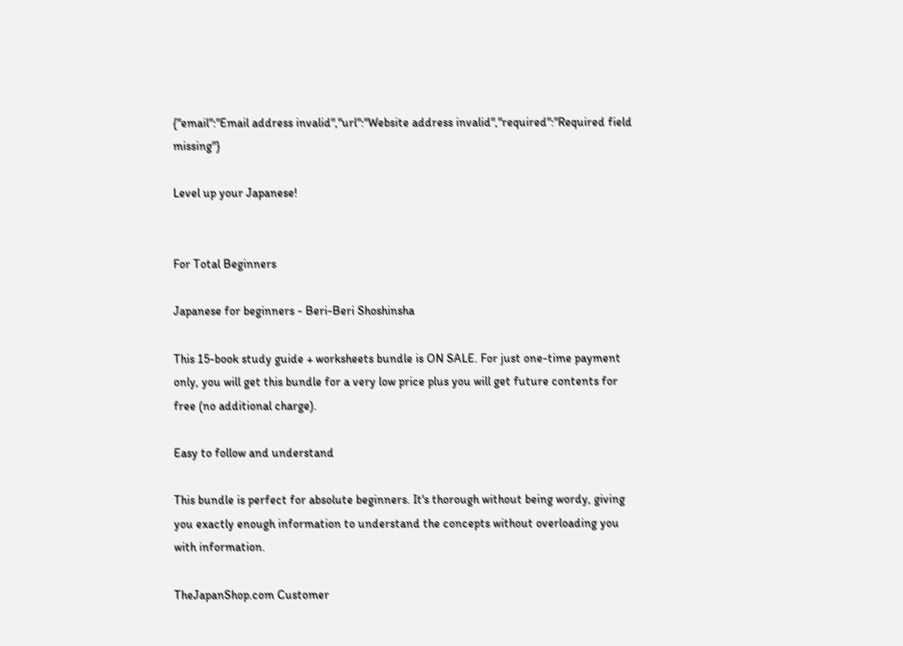{"email":"Email address invalid","url":"Website address invalid","required":"Required field missing"}

Level up your Japanese!


For Total Beginners

Japanese for beginners - Beri-Beri Shoshinsha

This 15-book study guide + worksheets bundle is ON SALE. For just one-time payment only, you will get this bundle for a very low price plus you will get future contents for free (no additional charge).

Easy to follow and understand

This bundle is perfect for absolute beginners. It's thorough without being wordy, giving you exactly enough information to understand the concepts without overloading you with information.

TheJapanShop.com Customer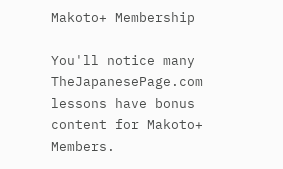Makoto+ Membership

You'll notice many TheJapanesePage.com lessons have bonus content for Makoto+ Members.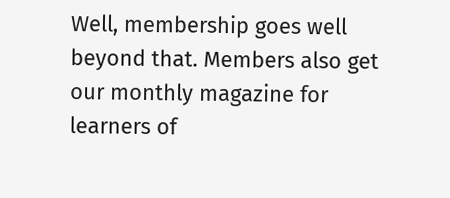Well, membership goes well beyond that. Members also get our monthly magazine for learners of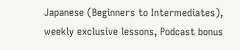Japanese (Beginners to Intermediates), weekly exclusive lessons, Podcast bonus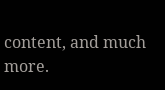content, and much more.